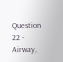Question 22 - Airway,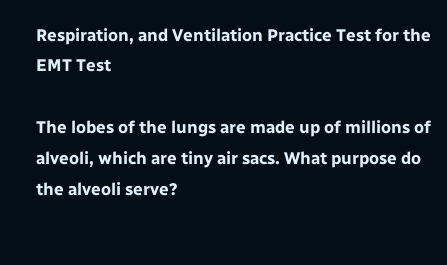Respiration, and Ventilation Practice Test for the EMT Test

The lobes of the lungs are made up of millions of alveoli, which are tiny air sacs. What purpose do the alveoli serve?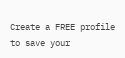Create a FREE profile to save your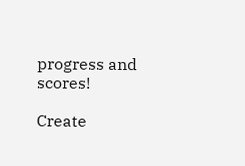progress and scores!

Create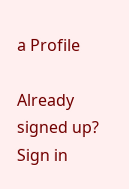a Profile

Already signed up? Sign in